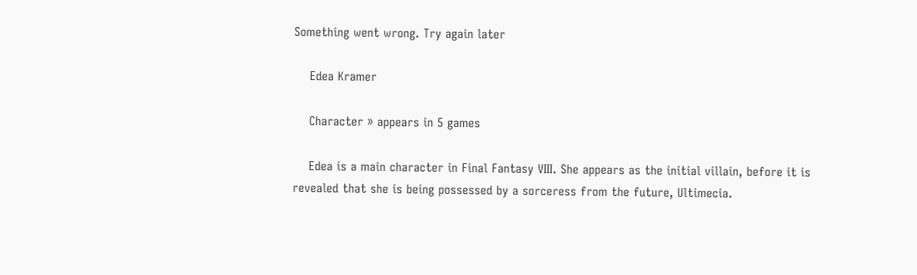Something went wrong. Try again later

    Edea Kramer

    Character » appears in 5 games

    Edea is a main character in Final Fantasy VIII. She appears as the initial villain, before it is revealed that she is being possessed by a sorceress from the future, Ultimecia.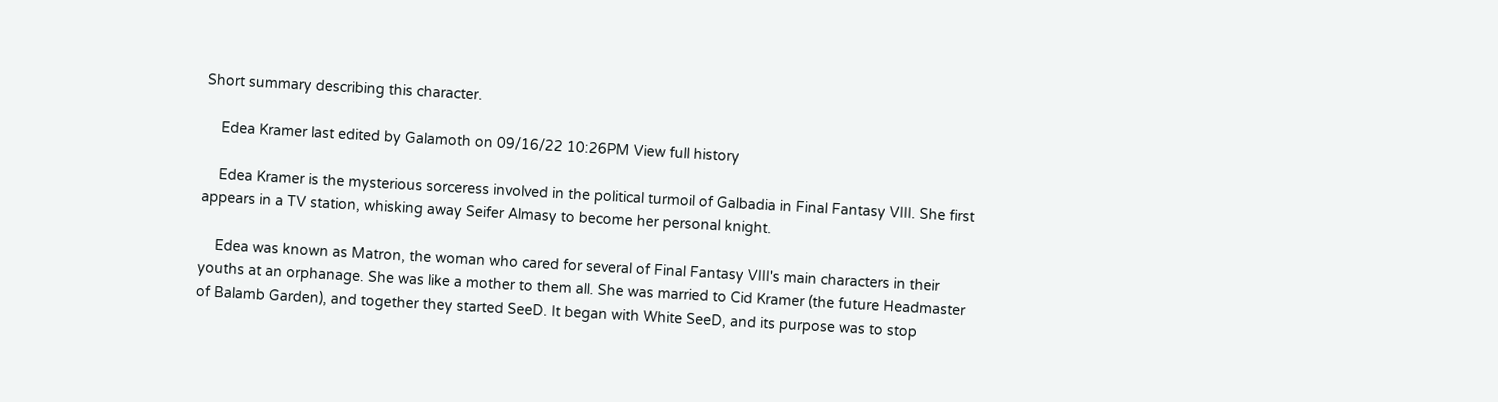Short summary describing this character.

    Edea Kramer last edited by Galamoth on 09/16/22 10:26PM View full history

    Edea Kramer is the mysterious sorceress involved in the political turmoil of Galbadia in Final Fantasy VIII. She first appears in a TV station, whisking away Seifer Almasy to become her personal knight.

    Edea was known as Matron, the woman who cared for several of Final Fantasy VIII's main characters in their youths at an orphanage. She was like a mother to them all. She was married to Cid Kramer (the future Headmaster of Balamb Garden), and together they started SeeD. It began with White SeeD, and its purpose was to stop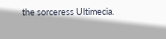the sorceress Ultimecia.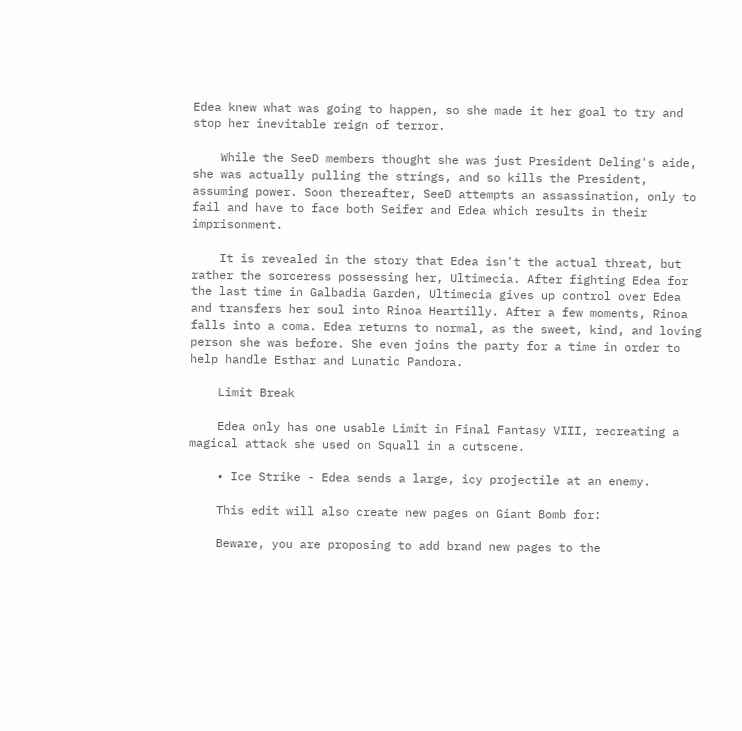Edea knew what was going to happen, so she made it her goal to try and stop her inevitable reign of terror.

    While the SeeD members thought she was just President Deling's aide, she was actually pulling the strings, and so kills the President, assuming power. Soon thereafter, SeeD attempts an assassination, only to fail and have to face both Seifer and Edea which results in their imprisonment.

    It is revealed in the story that Edea isn't the actual threat, but rather the sorceress possessing her, Ultimecia. After fighting Edea for the last time in Galbadia Garden, Ultimecia gives up control over Edea and transfers her soul into Rinoa Heartilly. After a few moments, Rinoa falls into a coma. Edea returns to normal, as the sweet, kind, and loving person she was before. She even joins the party for a time in order to help handle Esthar and Lunatic Pandora.

    Limit Break

    Edea only has one usable Limit in Final Fantasy VIII, recreating a magical attack she used on Squall in a cutscene.

    • Ice Strike - Edea sends a large, icy projectile at an enemy.

    This edit will also create new pages on Giant Bomb for:

    Beware, you are proposing to add brand new pages to the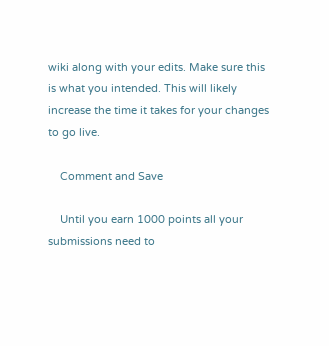wiki along with your edits. Make sure this is what you intended. This will likely increase the time it takes for your changes to go live.

    Comment and Save

    Until you earn 1000 points all your submissions need to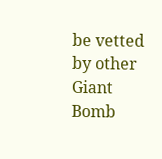be vetted by other Giant Bomb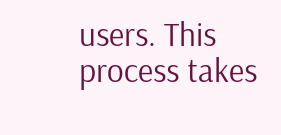users. This process takes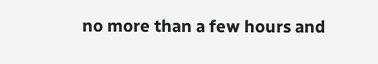no more than a few hours and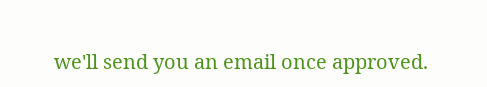we'll send you an email once approved.